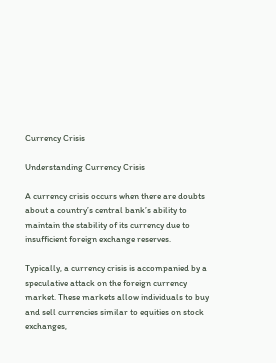Currency Crisis

Understanding Currency Crisis

A currency crisis occurs when there are doubts about a country’s central bank’s ability to maintain the stability of its currency due to insufficient foreign exchange reserves.

Typically, a currency crisis is accompanied by a speculative attack on the foreign currency market. These markets allow individuals to buy and sell currencies similar to equities on stock exchanges,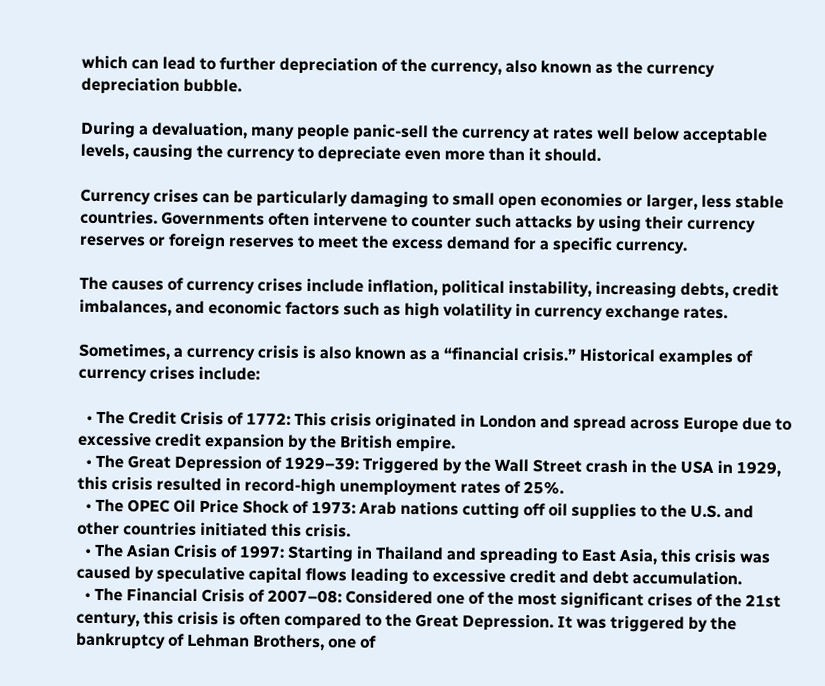which can lead to further depreciation of the currency, also known as the currency depreciation bubble.

During a devaluation, many people panic-sell the currency at rates well below acceptable levels, causing the currency to depreciate even more than it should.

Currency crises can be particularly damaging to small open economies or larger, less stable countries. Governments often intervene to counter such attacks by using their currency reserves or foreign reserves to meet the excess demand for a specific currency.

The causes of currency crises include inflation, political instability, increasing debts, credit imbalances, and economic factors such as high volatility in currency exchange rates.

Sometimes, a currency crisis is also known as a “financial crisis.” Historical examples of currency crises include:

  • The Credit Crisis of 1772: This crisis originated in London and spread across Europe due to excessive credit expansion by the British empire.
  • The Great Depression of 1929–39: Triggered by the Wall Street crash in the USA in 1929, this crisis resulted in record-high unemployment rates of 25%.
  • The OPEC Oil Price Shock of 1973: Arab nations cutting off oil supplies to the U.S. and other countries initiated this crisis.
  • The Asian Crisis of 1997: Starting in Thailand and spreading to East Asia, this crisis was caused by speculative capital flows leading to excessive credit and debt accumulation.
  • The Financial Crisis of 2007–08: Considered one of the most significant crises of the 21st century, this crisis is often compared to the Great Depression. It was triggered by the bankruptcy of Lehman Brothers, one of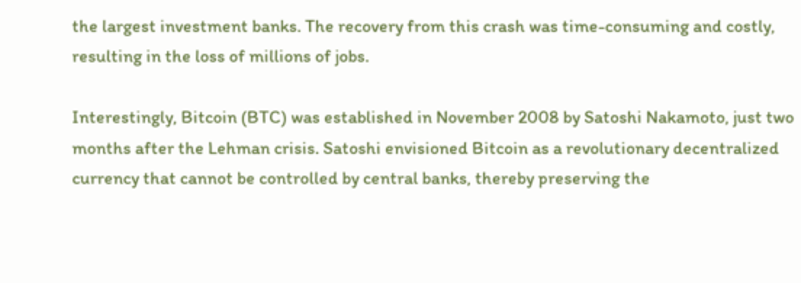the largest investment banks. The recovery from this crash was time-consuming and costly, resulting in the loss of millions of jobs.

Interestingly, Bitcoin (BTC) was established in November 2008 by Satoshi Nakamoto, just two months after the Lehman crisis. Satoshi envisioned Bitcoin as a revolutionary decentralized currency that cannot be controlled by central banks, thereby preserving the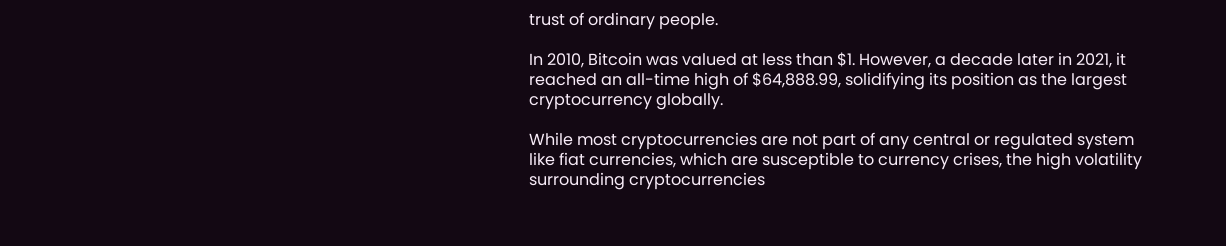trust of ordinary people.

In 2010, Bitcoin was valued at less than $1. However, a decade later in 2021, it reached an all-time high of $64,888.99, solidifying its position as the largest cryptocurrency globally.

While most cryptocurrencies are not part of any central or regulated system like fiat currencies, which are susceptible to currency crises, the high volatility surrounding cryptocurrencies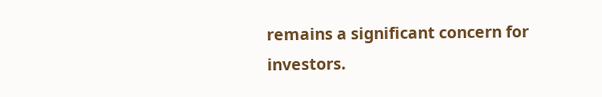remains a significant concern for investors.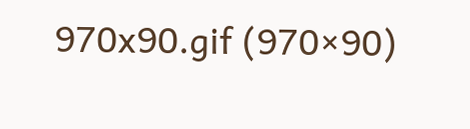970x90.gif (970×90)